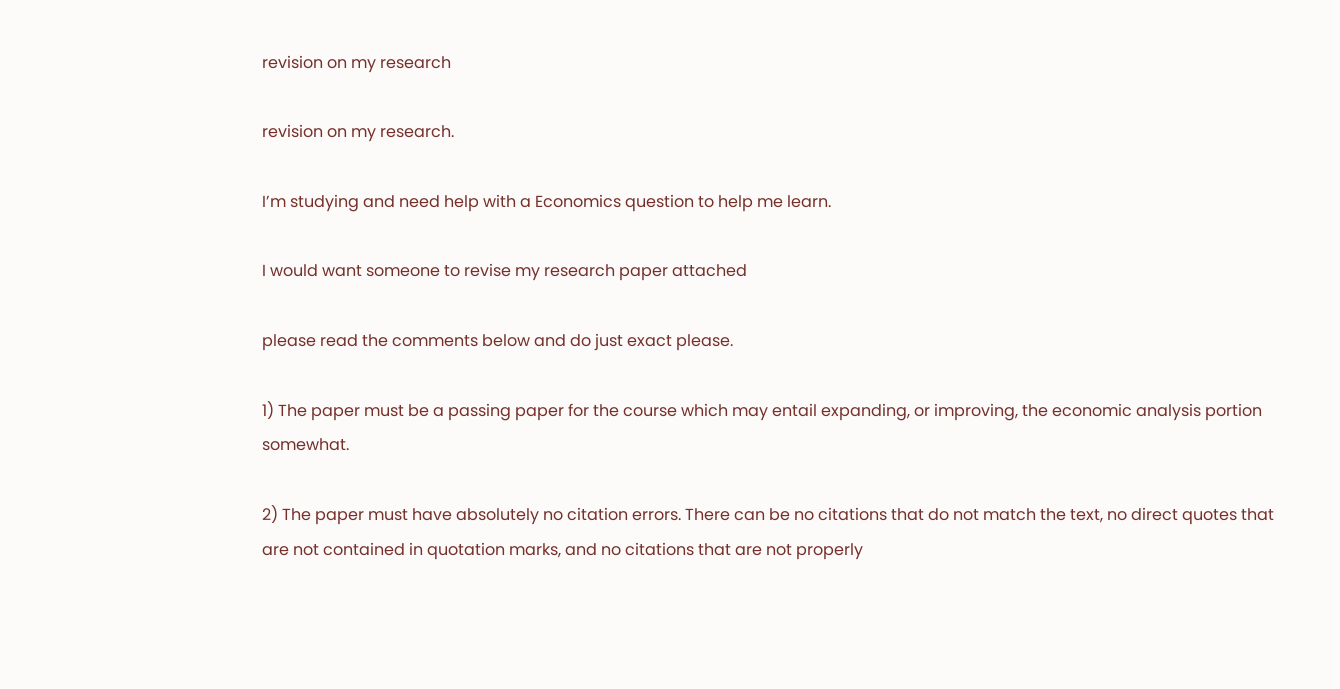revision on my research

revision on my research.

I’m studying and need help with a Economics question to help me learn.

I would want someone to revise my research paper attached

please read the comments below and do just exact please.

1) The paper must be a passing paper for the course which may entail expanding, or improving, the economic analysis portion somewhat.

2) The paper must have absolutely no citation errors. There can be no citations that do not match the text, no direct quotes that are not contained in quotation marks, and no citations that are not properly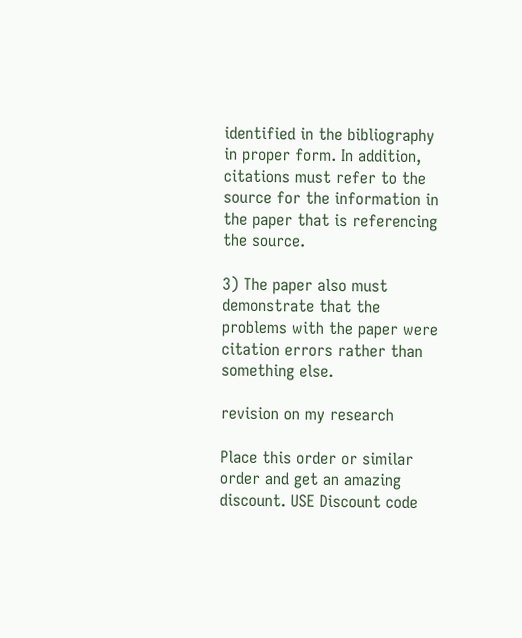identified in the bibliography in proper form. In addition, citations must refer to the source for the information in the paper that is referencing the source.

3) The paper also must demonstrate that the problems with the paper were citation errors rather than something else.

revision on my research

Place this order or similar order and get an amazing discount. USE Discount code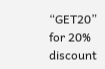“GET20” for 20% discount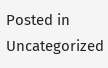Posted in Uncategorized